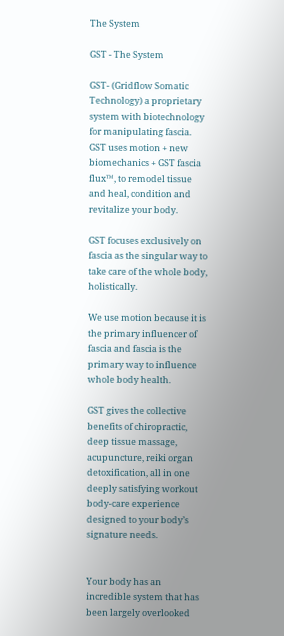The System

GST - The System

GST- (Gridflow Somatic Technology) a proprietary system with biotechnology for manipulating fascia.  GST uses motion + new biomechanics + GST fascia flux™, to remodel tissue and heal, condition and revitalize your body.

GST focuses exclusively on fascia as the singular way to take care of the whole body, holistically.

We use motion because it is the primary influencer of fascia and fascia is the primary way to influence whole body health.

GST gives the collective benefits of chiropractic, deep tissue massage, acupuncture, reiki organ detoxification, all in one deeply satisfying workout body-care experience designed to your body’s signature needs.


Your body has an incredible system that has been largely overlooked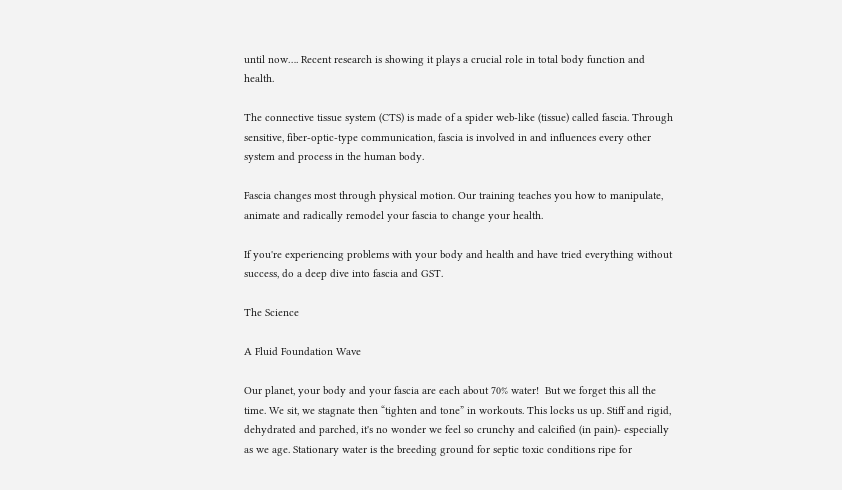until now…. Recent research is showing it plays a crucial role in total body function and health.

The connective tissue system (CTS) is made of a spider web-like (tissue) called fascia. Through sensitive, fiber-optic-type communication, fascia is involved in and influences every other system and process in the human body.

Fascia changes most through physical motion. Our training teaches you how to manipulate, animate and radically remodel your fascia to change your health.

If you're experiencing problems with your body and health and have tried everything without success, do a deep dive into fascia and GST.

The Science

A Fluid Foundation Wave

Our planet, your body and your fascia are each about 70% water!  But we forget this all the time. We sit, we stagnate then “tighten and tone” in workouts. This locks us up. Stiff and rigid, dehydrated and parched, it's no wonder we feel so crunchy and calcified (in pain)- especially as we age. Stationary water is the breeding ground for septic toxic conditions ripe for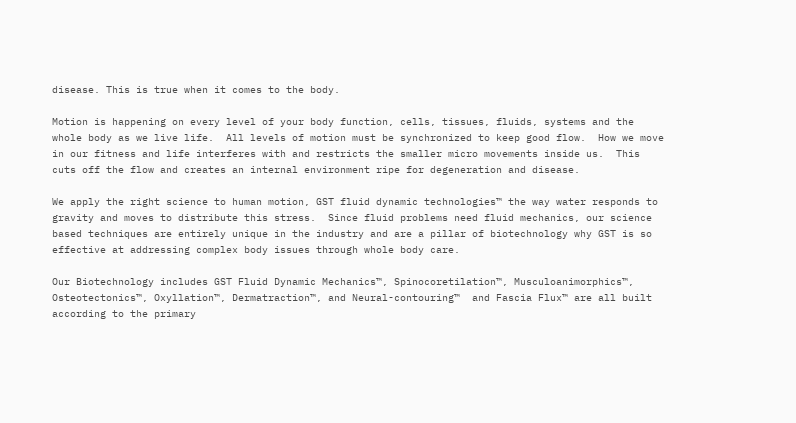disease. This is true when it comes to the body.

Motion is happening on every level of your body function, cells, tissues, fluids, systems and the whole body as we live life.  All levels of motion must be synchronized to keep good flow.  How we move in our fitness and life interferes with and restricts the smaller micro movements inside us.  This cuts off the flow and creates an internal environment ripe for degeneration and disease.

We apply the right science to human motion, GST fluid dynamic technologies™ the way water responds to gravity and moves to distribute this stress.  Since fluid problems need fluid mechanics, our science based techniques are entirely unique in the industry and are a pillar of biotechnology why GST is so effective at addressing complex body issues through whole body care.

Our Biotechnology includes GST Fluid Dynamic Mechanics™, Spinocoretilation™, Musculoanimorphics™, Osteotectonics™, Oxyllation™, Dermatraction™, and Neural-contouring™  and Fascia Flux™ are all built according to the primary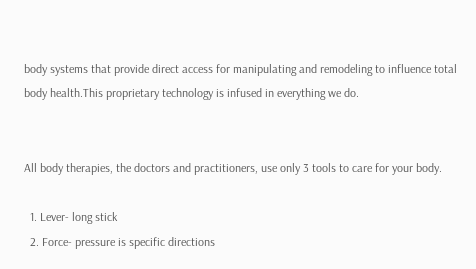body systems that provide direct access for manipulating and remodeling to influence total body health.This proprietary technology is infused in everything we do.


All body therapies, the doctors and practitioners, use only 3 tools to care for your body.

  1. Lever- long stick
  2. Force- pressure is specific directions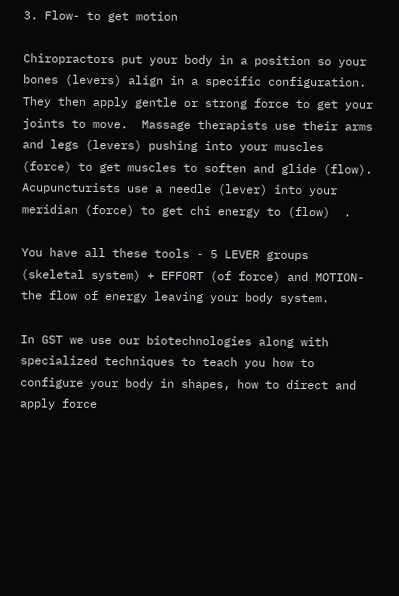3. Flow- to get motion

Chiropractors put your body in a position so your bones (levers) align in a specific configuration. They then apply gentle or strong force to get your joints to move.  Massage therapists use their arms and legs (levers) pushing into your muscles (force) to get muscles to soften and glide (flow). Acupuncturists use a needle (lever) into your meridian (force) to get chi energy to (flow)  .

You have all these tools - 5 LEVER groups (skeletal system) + EFFORT (of force) and MOTION- the flow of energy leaving your body system.

In GST we use our biotechnologies along with specialized techniques to teach you how to configure your body in shapes, how to direct and apply force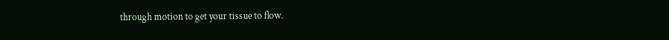through motion to get your tissue to flow.